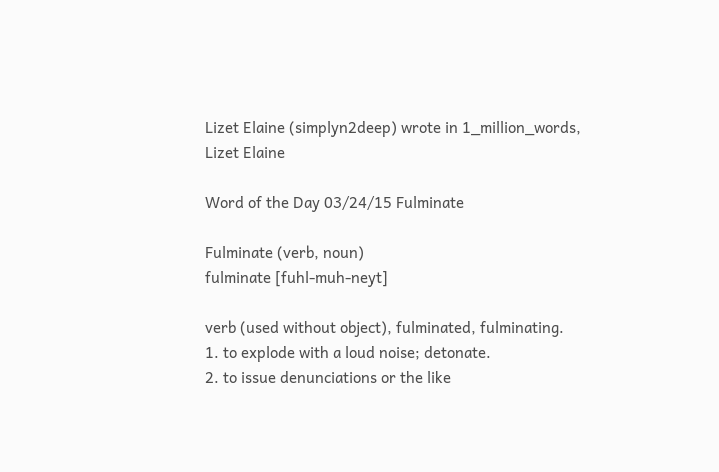Lizet Elaine (simplyn2deep) wrote in 1_million_words,
Lizet Elaine

Word of the Day 03/24/15 Fulminate

Fulminate (verb, noun)
fulminate [fuhl-muh-neyt]

verb (used without object), fulminated, fulminating.
1. to explode with a loud noise; detonate.
2. to issue denunciations or the like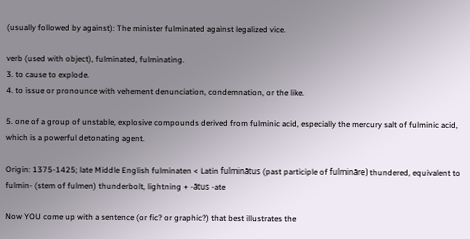(usually followed by against): The minister fulminated against legalized vice.

verb (used with object), fulminated, fulminating.
3. to cause to explode.
4. to issue or pronounce with vehement denunciation, condemnation, or the like.

5. one of a group of unstable, explosive compounds derived from fulminic acid, especially the mercury salt of fulminic acid, which is a powerful detonating agent.

Origin: 1375-1425; late Middle English fulminaten < Latin fulminātus (past participle of fulmināre) thundered, equivalent to fulmin- (stem of fulmen) thunderbolt, lightning + -ātus -ate

Now YOU come up with a sentence (or fic? or graphic?) that best illustrates the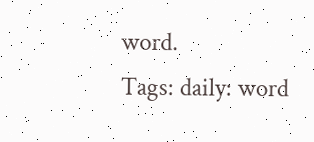word.
Tags: daily: word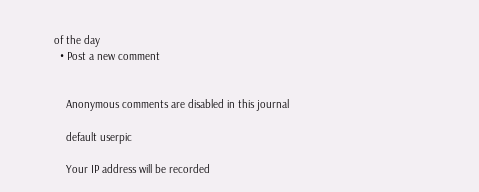of the day
  • Post a new comment


    Anonymous comments are disabled in this journal

    default userpic

    Your IP address will be recorded